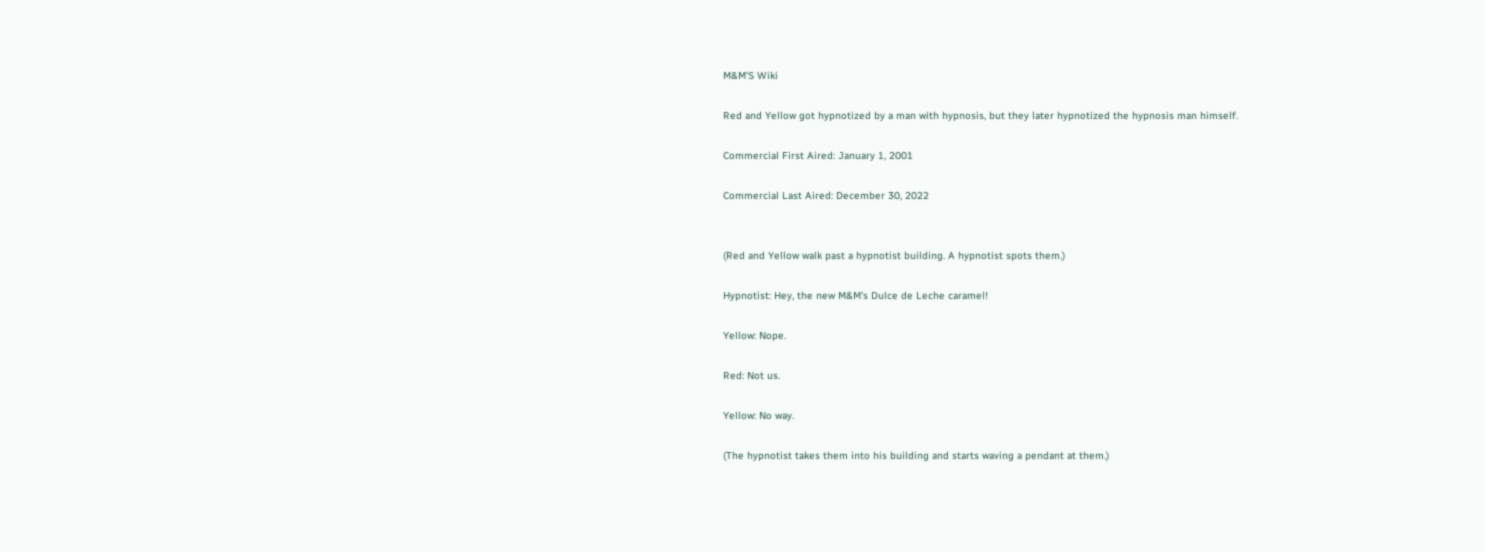M&M'S Wiki

Red and Yellow got hypnotized by a man with hypnosis, but they later hypnotized the hypnosis man himself.

Commercial First Aired: January 1, 2001

Commercial Last Aired: December 30, 2022


(Red and Yellow walk past a hypnotist building. A hypnotist spots them.)

Hypnotist: Hey, the new M&M's Dulce de Leche caramel!

Yellow: Nope.

Red: Not us.

Yellow: No way.

(The hypnotist takes them into his building and starts waving a pendant at them.)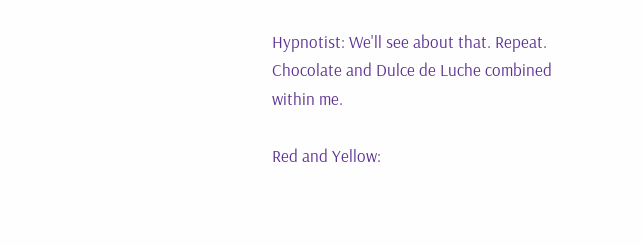Hypnotist: We'll see about that. Repeat. Chocolate and Dulce de Luche combined within me.

Red and Yellow: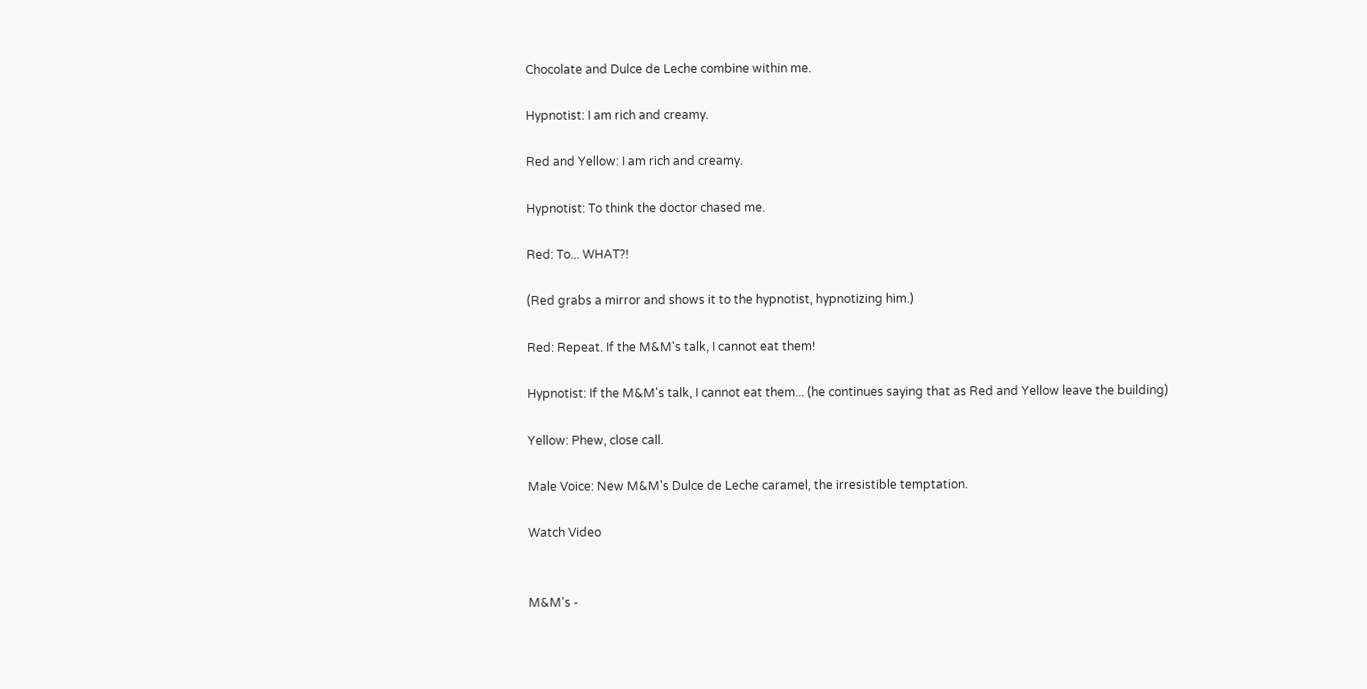Chocolate and Dulce de Leche combine within me.

Hypnotist: I am rich and creamy.

Red and Yellow: I am rich and creamy.

Hypnotist: To think the doctor chased me.

Red: To... WHAT?!

(Red grabs a mirror and shows it to the hypnotist, hypnotizing him.)

Red: Repeat. If the M&M's talk, I cannot eat them!

Hypnotist: If the M&M's talk, I cannot eat them... (he continues saying that as Red and Yellow leave the building)

Yellow: Phew, close call.

Male Voice: New M&M's Dulce de Leche caramel, the irresistible temptation.

Watch Video


M&M's -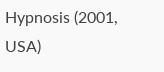Hypnosis (2001, USA)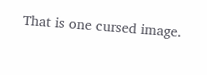That is one cursed image.